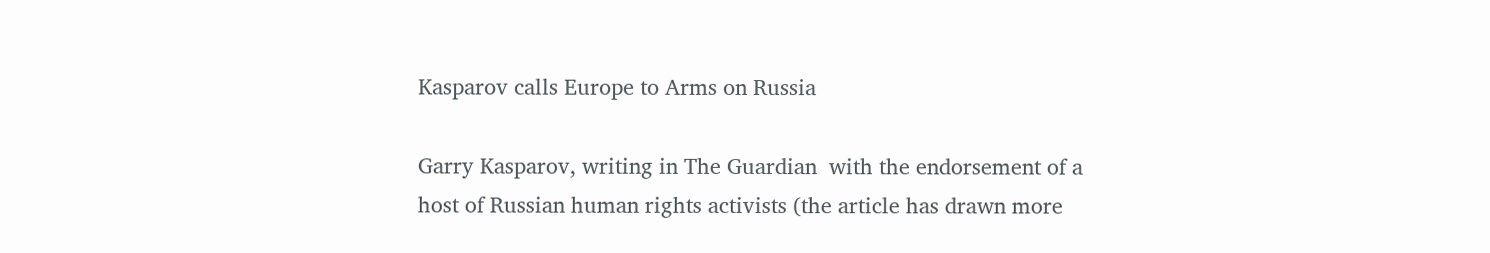Kasparov calls Europe to Arms on Russia

Garry Kasparov, writing in The Guardian  with the endorsement of a host of Russian human rights activists (the article has drawn more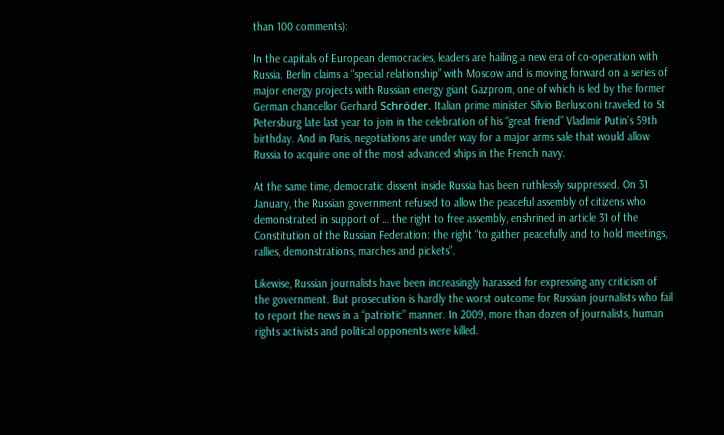than 100 comments):

In the capitals of European democracies, leaders are hailing a new era of co-operation with Russia. Berlin claims a “special relationship” with Moscow and is moving forward on a series of major energy projects with Russian energy giant Gazprom, one of which is led by the former German chancellor Gerhard Schröder. Italian prime minister Silvio Berlusconi traveled to St Petersburg late last year to join in the celebration of his “great friend” Vladimir Putin’s 59th birthday. And in Paris, negotiations are under way for a major arms sale that would allow Russia to acquire one of the most advanced ships in the French navy.

At the same time, democratic dissent inside Russia has been ruthlessly suppressed. On 31 January, the Russian government refused to allow the peaceful assembly of citizens who demonstrated in support of … the right to free assembly, enshrined in article 31 of the Constitution of the Russian Federation: the right “to gather peacefully and to hold meetings, rallies, demonstrations, marches and pickets”.

Likewise, Russian journalists have been increasingly harassed for expressing any criticism of the government. But prosecution is hardly the worst outcome for Russian journalists who fail to report the news in a “patriotic” manner. In 2009, more than dozen of journalists, human rights activists and political opponents were killed.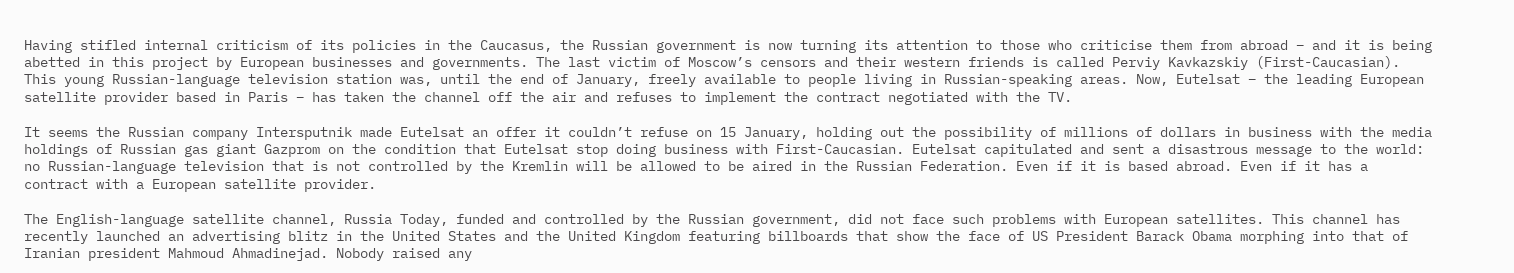Having stifled internal criticism of its policies in the Caucasus, the Russian government is now turning its attention to those who criticise them from abroad – and it is being abetted in this project by European businesses and governments. The last victim of Moscow’s censors and their western friends is called Perviy Kavkazskiy (First-Caucasian). This young Russian-language television station was, until the end of January, freely available to people living in Russian-speaking areas. Now, Eutelsat – the leading European satellite provider based in Paris – has taken the channel off the air and refuses to implement the contract negotiated with the TV.

It seems the Russian company Intersputnik made Eutelsat an offer it couldn’t refuse on 15 January, holding out the possibility of millions of dollars in business with the media holdings of Russian gas giant Gazprom on the condition that Eutelsat stop doing business with First-Caucasian. Eutelsat capitulated and sent a disastrous message to the world: no Russian-language television that is not controlled by the Kremlin will be allowed to be aired in the Russian Federation. Even if it is based abroad. Even if it has a contract with a European satellite provider.

The English-language satellite channel, Russia Today, funded and controlled by the Russian government, did not face such problems with European satellites. This channel has recently launched an advertising blitz in the United States and the United Kingdom featuring billboards that show the face of US President Barack Obama morphing into that of Iranian president Mahmoud Ahmadinejad. Nobody raised any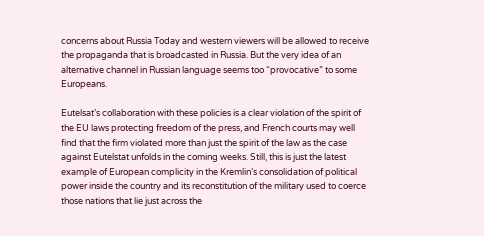concerns about Russia Today and western viewers will be allowed to receive the propaganda that is broadcasted in Russia. But the very idea of an alternative channel in Russian language seems too “provocative” to some Europeans.

Eutelsat’s collaboration with these policies is a clear violation of the spirit of the EU laws protecting freedom of the press, and French courts may well find that the firm violated more than just the spirit of the law as the case against Eutelstat unfolds in the coming weeks. Still, this is just the latest example of European complicity in the Kremlin’s consolidation of political power inside the country and its reconstitution of the military used to coerce those nations that lie just across the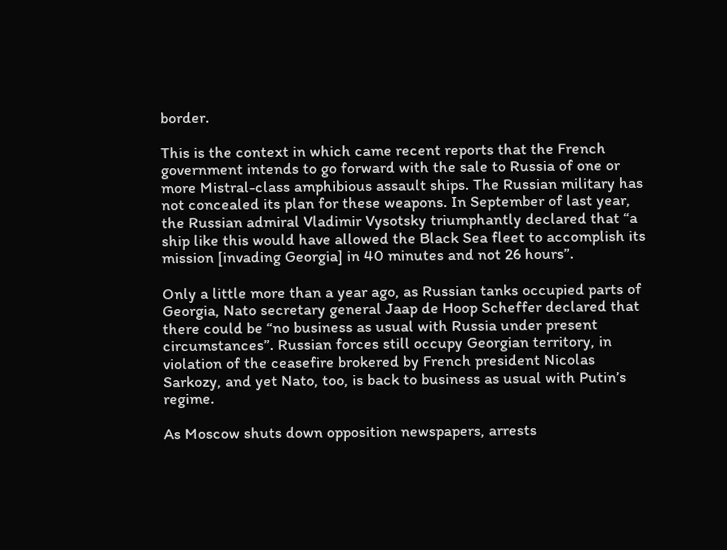border.

This is the context in which came recent reports that the French government intends to go forward with the sale to Russia of one or more Mistral-class amphibious assault ships. The Russian military has not concealed its plan for these weapons. In September of last year, the Russian admiral Vladimir Vysotsky triumphantly declared that “a ship like this would have allowed the Black Sea fleet to accomplish its mission [invading Georgia] in 40 minutes and not 26 hours”.

Only a little more than a year ago, as Russian tanks occupied parts of Georgia, Nato secretary general Jaap de Hoop Scheffer declared that there could be “no business as usual with Russia under present circumstances”. Russian forces still occupy Georgian territory, in violation of the ceasefire brokered by French president Nicolas Sarkozy, and yet Nato, too, is back to business as usual with Putin’s regime.

As Moscow shuts down opposition newspapers, arrests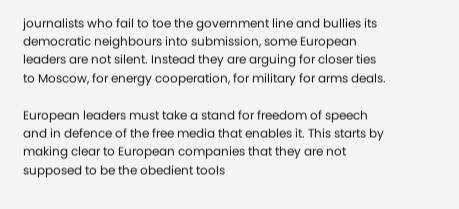journalists who fail to toe the government line and bullies its democratic neighbours into submission, some European leaders are not silent. Instead they are arguing for closer ties to Moscow, for energy cooperation, for military for arms deals.

European leaders must take a stand for freedom of speech and in defence of the free media that enables it. This starts by making clear to European companies that they are not supposed to be the obedient tools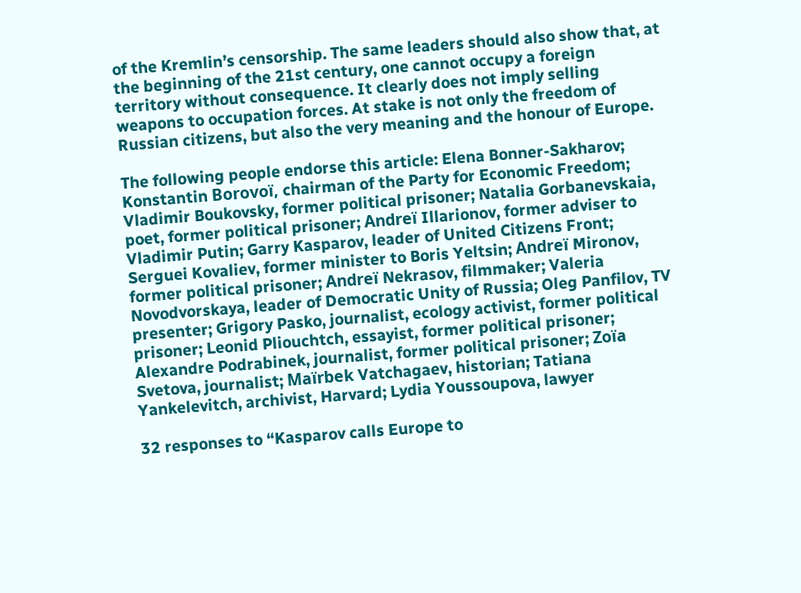of the Kremlin’s censorship. The same leaders should also show that, at the beginning of the 21st century, one cannot occupy a foreign territory without consequence. It clearly does not imply selling weapons to occupation forces. At stake is not only the freedom of Russian citizens, but also the very meaning and the honour of Europe.

The following people endorse this article: Elena Bonner-Sakharov; Konstantin Borovoï, chairman of the Party for Economic Freedom; Vladimir Boukovsky, former political prisoner; Natalia Gorbanevskaia, poet, former political prisoner; Andreï Illarionov, former adviser to Vladimir Putin; Garry Kasparov, leader of United Citizens Front; Serguei Kovaliev, former minister to Boris Yeltsin; Andreï Mironov, former political prisoner; Andreï Nekrasov, filmmaker; Valeria Novodvorskaya, leader of Democratic Unity of Russia; Oleg Panfilov, TV presenter; Grigory Pasko, journalist, ecology activist, former political prisoner; Leonid Pliouchtch, essayist, former political prisoner; Alexandre Podrabinek, journalist, former political prisoner; Zoïa Svetova, journalist; Maïrbek Vatchagaev, historian; Tatiana Yankelevitch, archivist, Harvard; Lydia Youssoupova, lawyer

32 responses to “Kasparov calls Europe to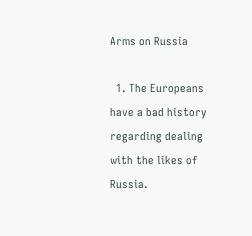Arms on Russia

  1. The Europeans have a bad history regarding dealing with the likes of Russia.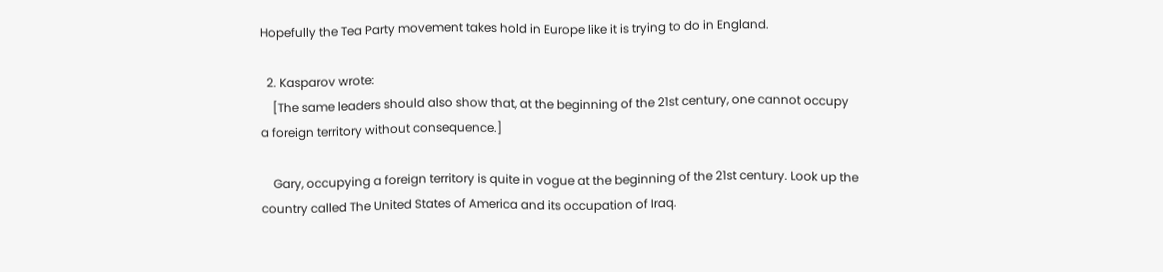Hopefully the Tea Party movement takes hold in Europe like it is trying to do in England.

  2. Kasparov wrote:
    [The same leaders should also show that, at the beginning of the 21st century, one cannot occupy a foreign territory without consequence.]

    Gary, occupying a foreign territory is quite in vogue at the beginning of the 21st century. Look up the country called The United States of America and its occupation of Iraq.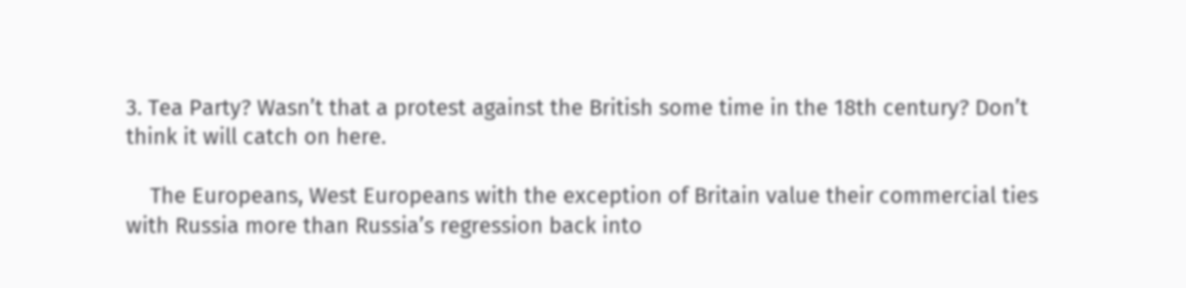3. Tea Party? Wasn’t that a protest against the British some time in the 18th century? Don’t think it will catch on here.

    The Europeans, West Europeans with the exception of Britain value their commercial ties with Russia more than Russia’s regression back into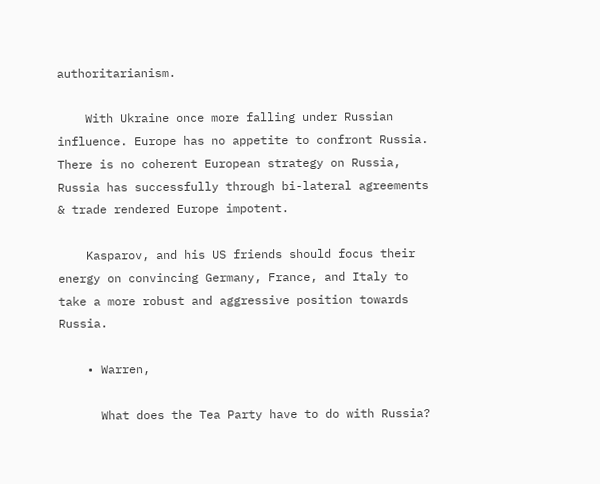authoritarianism.

    With Ukraine once more falling under Russian influence. Europe has no appetite to confront Russia. There is no coherent European strategy on Russia, Russia has successfully through bi-lateral agreements & trade rendered Europe impotent.

    Kasparov, and his US friends should focus their energy on convincing Germany, France, and Italy to take a more robust and aggressive position towards Russia.

    • Warren,

      What does the Tea Party have to do with Russia?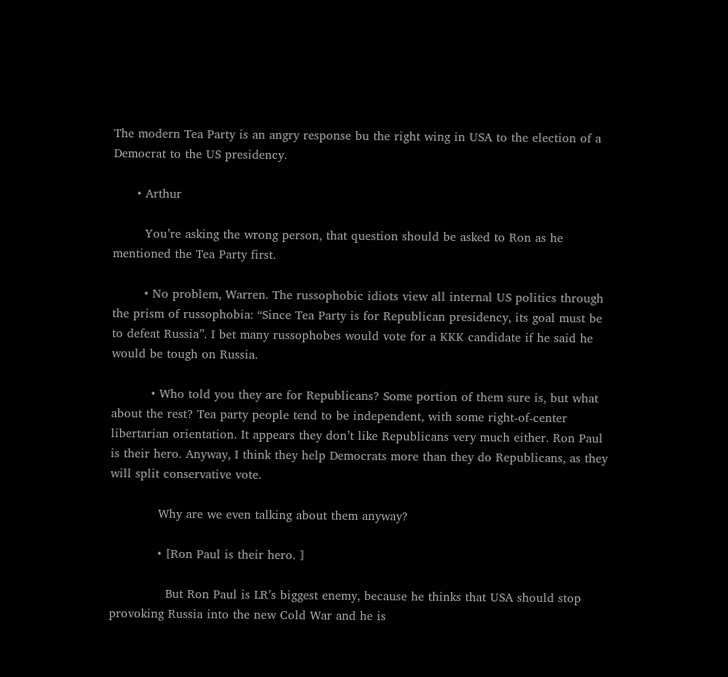The modern Tea Party is an angry response bu the right wing in USA to the election of a Democrat to the US presidency.

      • Arthur

        You’re asking the wrong person, that question should be asked to Ron as he mentioned the Tea Party first.

        • No problem, Warren. The russophobic idiots view all internal US politics through the prism of russophobia: “Since Tea Party is for Republican presidency, its goal must be to defeat Russia”. I bet many russophobes would vote for a KKK candidate if he said he would be tough on Russia.

          • Who told you they are for Republicans? Some portion of them sure is, but what about the rest? Tea party people tend to be independent, with some right-of-center libertarian orientation. It appears they don’t like Republicans very much either. Ron Paul is their hero. Anyway, I think they help Democrats more than they do Republicans, as they will split conservative vote.

            Why are we even talking about them anyway?

            • [Ron Paul is their hero. ]

              But Ron Paul is LR’s biggest enemy, because he thinks that USA should stop provoking Russia into the new Cold War and he is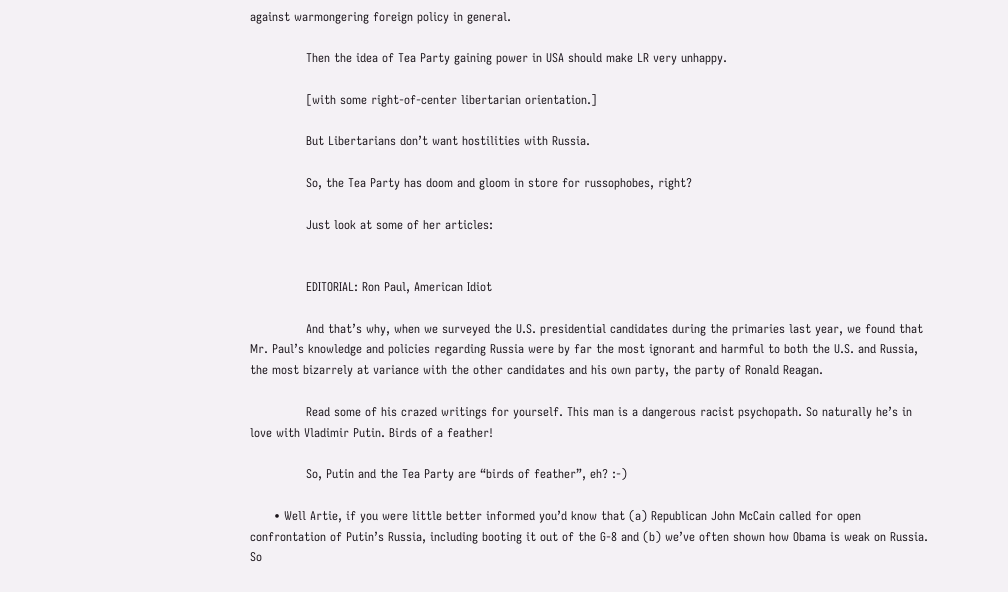against warmongering foreign policy in general.

              Then the idea of Tea Party gaining power in USA should make LR very unhappy.

              [with some right-of-center libertarian orientation.]

              But Libertarians don’t want hostilities with Russia.

              So, the Tea Party has doom and gloom in store for russophobes, right?

              Just look at some of her articles:


              EDITORIAL: Ron Paul, American Idiot

              And that’s why, when we surveyed the U.S. presidential candidates during the primaries last year, we found that Mr. Paul’s knowledge and policies regarding Russia were by far the most ignorant and harmful to both the U.S. and Russia, the most bizarrely at variance with the other candidates and his own party, the party of Ronald Reagan.

              Read some of his crazed writings for yourself. This man is a dangerous racist psychopath. So naturally he’s in love with Vladimir Putin. Birds of a feather!

              So, Putin and the Tea Party are “birds of feather”, eh? :-)

      • Well Artie, if you were little better informed you’d know that (a) Republican John McCain called for open confrontation of Putin’s Russia, including booting it out of the G-8 and (b) we’ve often shown how Obama is weak on Russia. So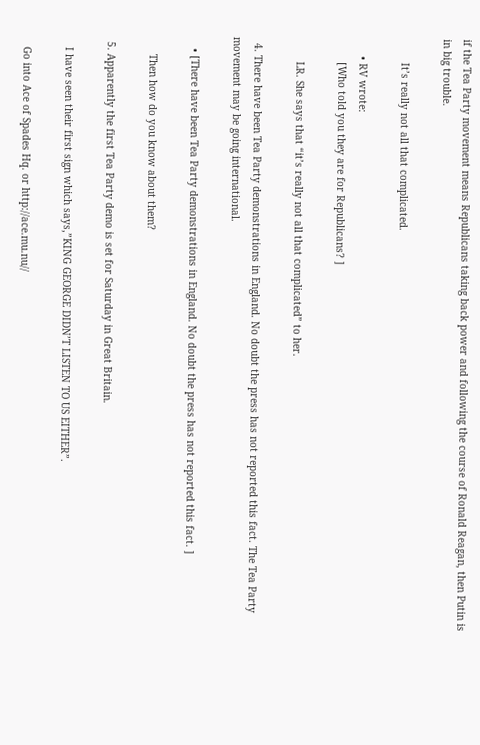if the Tea Party movement means Republicans taking back power and following the course of Ronald Reagan, then Putin is in big trouble.

        It’s really not all that complicated.

      • RV wrote:
        [Who told you they are for Republicans? ]

        LR. She says that “it’s really not all that complicated” to her.

  4. There have been Tea Party demonstrations in England. No doubt the press has not reported this fact. The Tea Party movement may be going international.

    • [There have been Tea Party demonstrations in England. No doubt the press has not reported this fact. ]

      Then how do you know about them?

  5. Apparently the first Tea Party demo is set for Saturday in Great Britain.

    I have seen their first sign which says,”KING GEORGE DIDN’T LISTEN TO US EITHER”.

    Go into Ace of Spades Hq. or http://ace.mu.nu//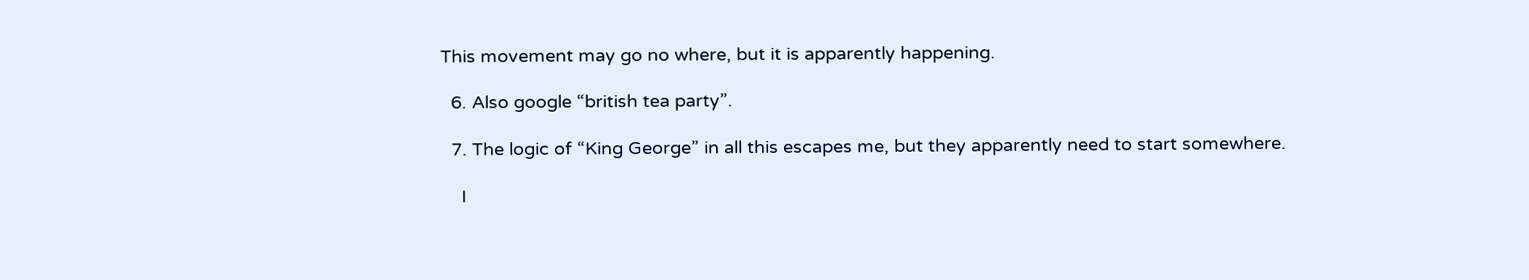This movement may go no where, but it is apparently happening.

  6. Also google “british tea party”.

  7. The logic of “King George” in all this escapes me, but they apparently need to start somewhere.

    I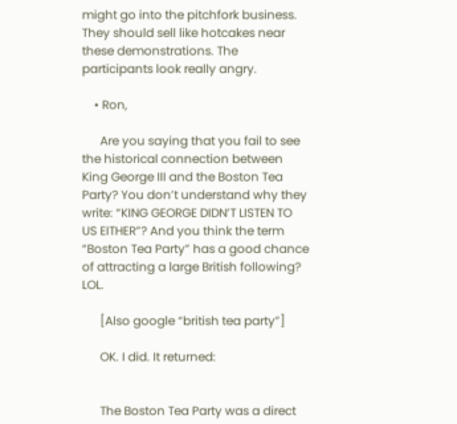might go into the pitchfork business. They should sell like hotcakes near these demonstrations. The participants look really angry.

    • Ron,

      Are you saying that you fail to see the historical connection between King George III and the Boston Tea Party? You don’t understand why they write: “KING GEORGE DIDN’T LISTEN TO US EITHER”? And you think the term “Boston Tea Party” has a good chance of attracting a large British following? LOL.

      [Also google “british tea party”]

      OK. I did. It returned:


      The Boston Tea Party was a direct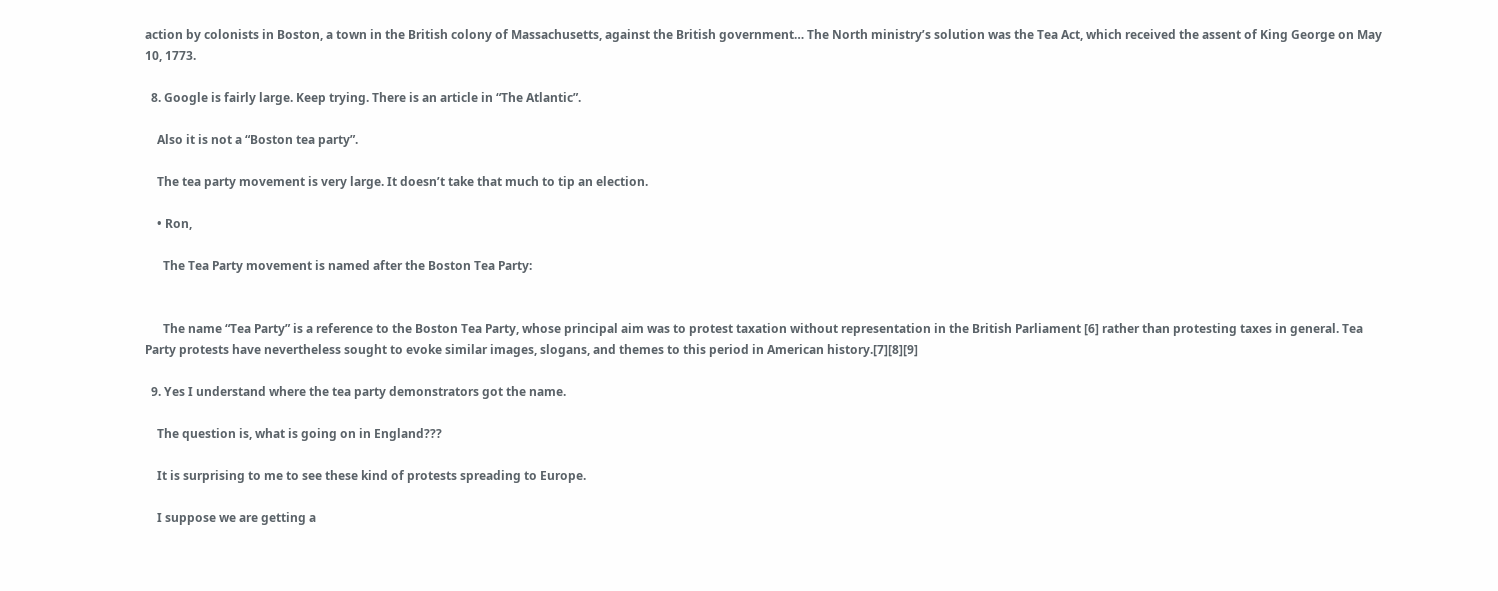action by colonists in Boston, a town in the British colony of Massachusetts, against the British government… The North ministry’s solution was the Tea Act, which received the assent of King George on May 10, 1773.

  8. Google is fairly large. Keep trying. There is an article in “The Atlantic”.

    Also it is not a “Boston tea party”.

    The tea party movement is very large. It doesn’t take that much to tip an election.

    • Ron,

      The Tea Party movement is named after the Boston Tea Party:


      The name “Tea Party” is a reference to the Boston Tea Party, whose principal aim was to protest taxation without representation in the British Parliament [6] rather than protesting taxes in general. Tea Party protests have nevertheless sought to evoke similar images, slogans, and themes to this period in American history.[7][8][9]

  9. Yes I understand where the tea party demonstrators got the name.

    The question is, what is going on in England???

    It is surprising to me to see these kind of protests spreading to Europe.

    I suppose we are getting a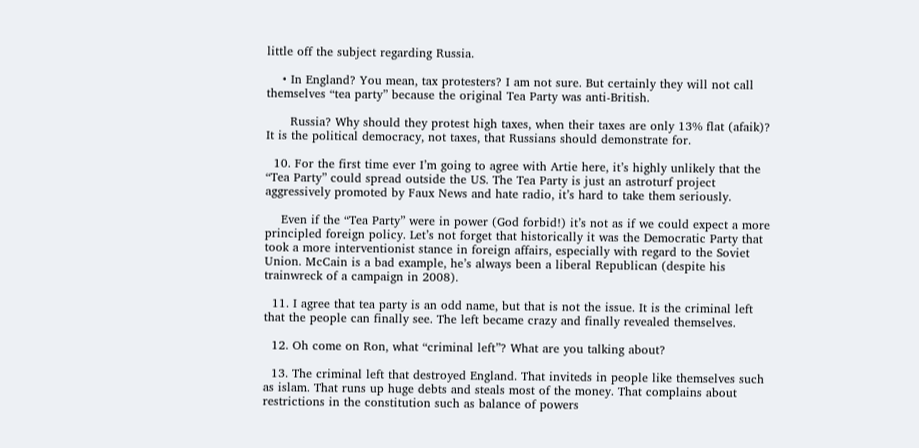little off the subject regarding Russia.

    • In England? You mean, tax protesters? I am not sure. But certainly they will not call themselves “tea party” because the original Tea Party was anti-British.

      Russia? Why should they protest high taxes, when their taxes are only 13% flat (afaik)? It is the political democracy, not taxes, that Russians should demonstrate for.

  10. For the first time ever I’m going to agree with Artie here, it’s highly unlikely that the “Tea Party” could spread outside the US. The Tea Party is just an astroturf project aggressively promoted by Faux News and hate radio, it’s hard to take them seriously.

    Even if the “Tea Party” were in power (God forbid!) it’s not as if we could expect a more principled foreign policy. Let’s not forget that historically it was the Democratic Party that took a more interventionist stance in foreign affairs, especially with regard to the Soviet Union. McCain is a bad example, he’s always been a liberal Republican (despite his trainwreck of a campaign in 2008).

  11. I agree that tea party is an odd name, but that is not the issue. It is the criminal left that the people can finally see. The left became crazy and finally revealed themselves.

  12. Oh come on Ron, what “criminal left”? What are you talking about?

  13. The criminal left that destroyed England. That inviteds in people like themselves such as islam. That runs up huge debts and steals most of the money. That complains about restrictions in the constitution such as balance of powers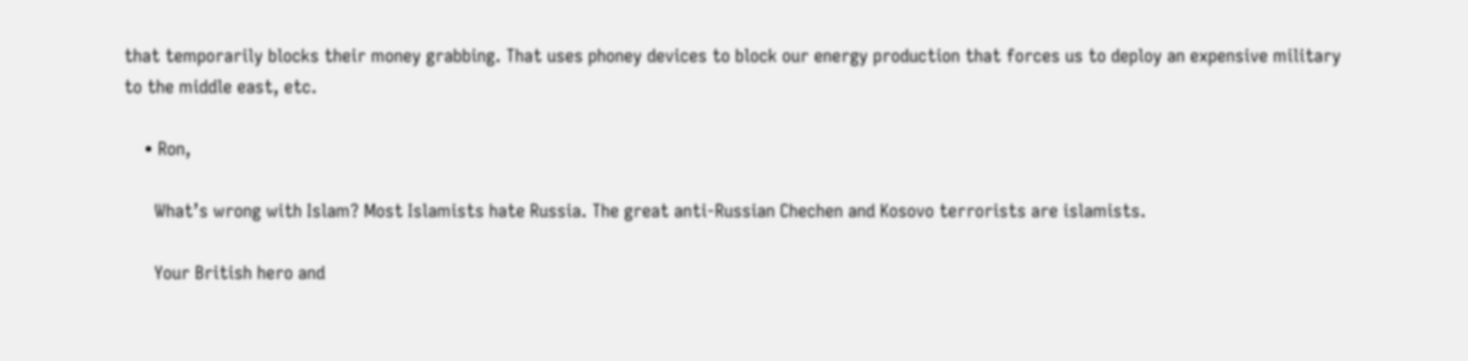that temporarily blocks their money grabbing. That uses phoney devices to block our energy production that forces us to deploy an expensive military to the middle east, etc.

    • Ron,

      What’s wrong with Islam? Most Islamists hate Russia. The great anti-Russian Chechen and Kosovo terrorists are islamists.

      Your British hero and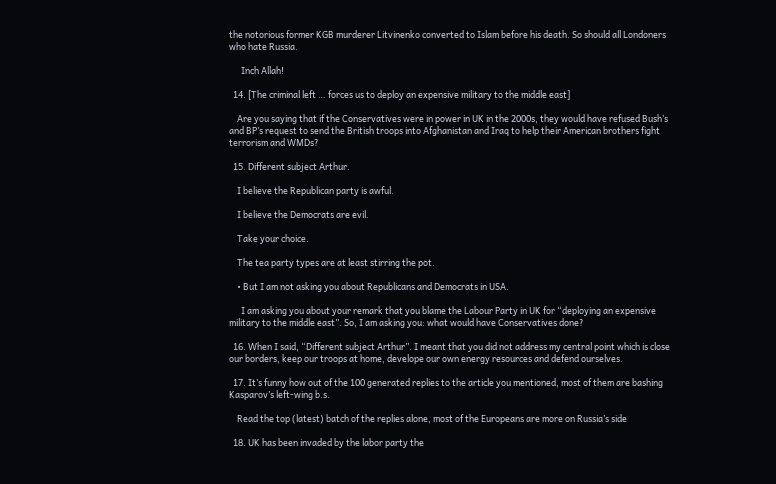the notorious former KGB murderer Litvinenko converted to Islam before his death. So should all Londoners who hate Russia.

      Inch Allah!

  14. [The criminal left … forces us to deploy an expensive military to the middle east]

    Are you saying that if the Conservatives were in power in UK in the 2000s, they would have refused Bush’s and BP’s request to send the British troops into Afghanistan and Iraq to help their American brothers fight terrorism and WMDs?

  15. Different subject Arthur.

    I believe the Republican party is awful.

    I believe the Democrats are evil.

    Take your choice.

    The tea party types are at least stirring the pot.

    • But I am not asking you about Republicans and Democrats in USA.

      I am asking you about your remark that you blame the Labour Party in UK for “deploying an expensive military to the middle east”. So, I am asking you: what would have Conservatives done?

  16. When I said, “Different subject Arthur”. I meant that you did not address my central point which is close our borders, keep our troops at home, develope our own energy resources and defend ourselves.

  17. It’s funny how out of the 100 generated replies to the article you mentioned, most of them are bashing Kasparov’s left-wing b.s.

    Read the top (latest) batch of the replies alone, most of the Europeans are more on Russia’s side

  18. UK has been invaded by the labor party the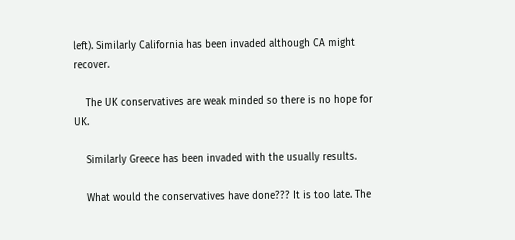left). Similarly California has been invaded although CA might recover.

    The UK conservatives are weak minded so there is no hope for UK.

    Similarly Greece has been invaded with the usually results.

    What would the conservatives have done??? It is too late. The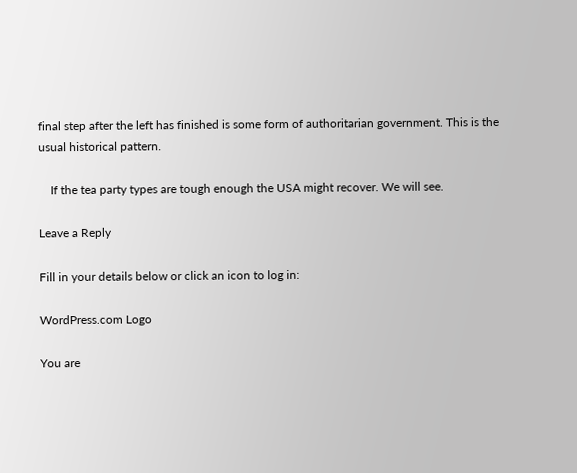final step after the left has finished is some form of authoritarian government. This is the usual historical pattern.

    If the tea party types are tough enough the USA might recover. We will see.

Leave a Reply

Fill in your details below or click an icon to log in:

WordPress.com Logo

You are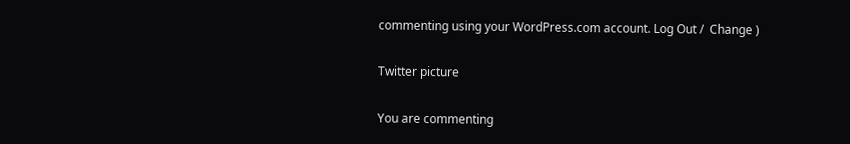commenting using your WordPress.com account. Log Out /  Change )

Twitter picture

You are commenting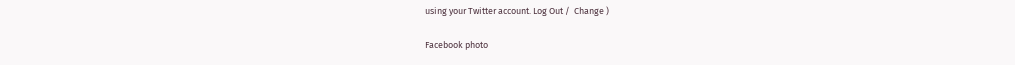using your Twitter account. Log Out /  Change )

Facebook photo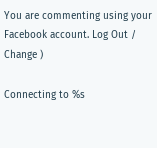You are commenting using your Facebook account. Log Out /  Change )

Connecting to %s